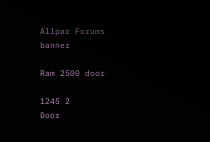Allpar Forums banner

Ram 2500 door

1245 2
Door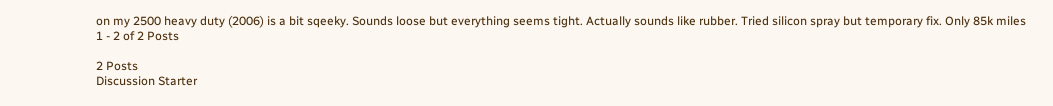on my 2500 heavy duty (2006) is a bit sqeeky. Sounds loose but everything seems tight. Actually sounds like rubber. Tried silicon spray but temporary fix. Only 85k miles
1 - 2 of 2 Posts

2 Posts
Discussion Starter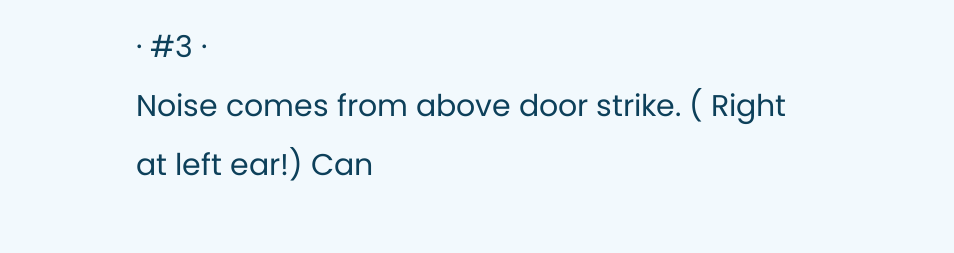· #3 ·
Noise comes from above door strike. ( Right at left ear!) Can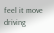feel it move driving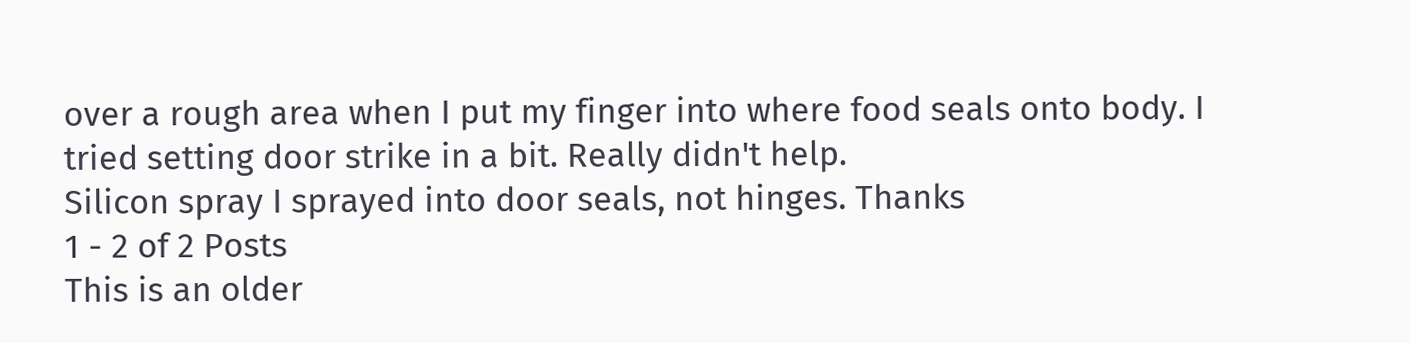over a rough area when I put my finger into where food seals onto body. I tried setting door strike in a bit. Really didn't help.
Silicon spray I sprayed into door seals, not hinges. Thanks
1 - 2 of 2 Posts
This is an older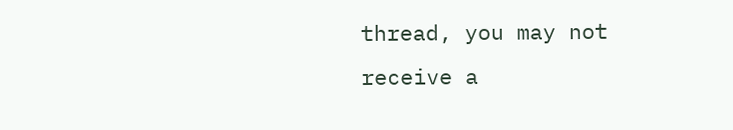thread, you may not receive a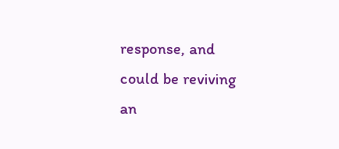response, and could be reviving an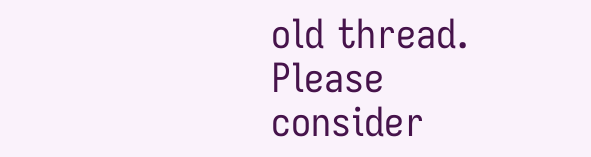old thread. Please consider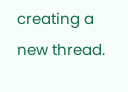creating a new thread.